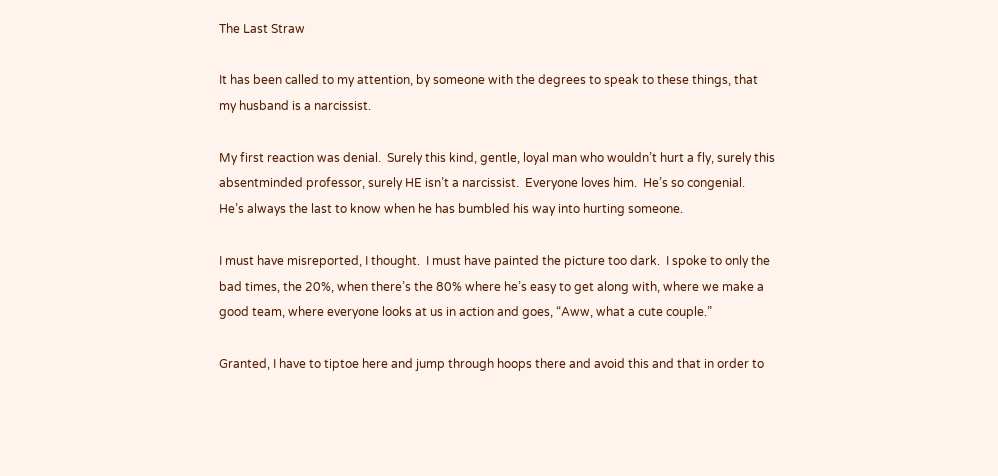The Last Straw

It has been called to my attention, by someone with the degrees to speak to these things, that my husband is a narcissist.

My first reaction was denial.  Surely this kind, gentle, loyal man who wouldn’t hurt a fly, surely this absentminded professor, surely HE isn’t a narcissist.  Everyone loves him.  He’s so congenial.  He’s always the last to know when he has bumbled his way into hurting someone.

I must have misreported, I thought.  I must have painted the picture too dark.  I spoke to only the bad times, the 20%, when there’s the 80% where he’s easy to get along with, where we make a good team, where everyone looks at us in action and goes, “Aww, what a cute couple.”

Granted, I have to tiptoe here and jump through hoops there and avoid this and that in order to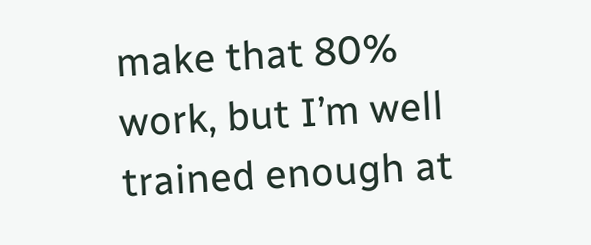make that 80% work, but I’m well trained enough at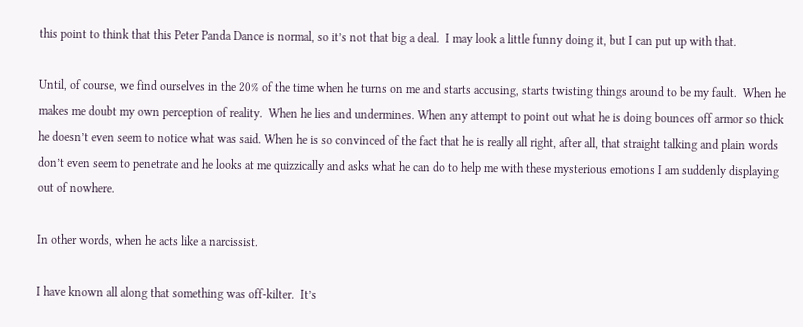this point to think that this Peter Panda Dance is normal, so it’s not that big a deal.  I may look a little funny doing it, but I can put up with that.

Until, of course, we find ourselves in the 20% of the time when he turns on me and starts accusing, starts twisting things around to be my fault.  When he makes me doubt my own perception of reality.  When he lies and undermines. When any attempt to point out what he is doing bounces off armor so thick he doesn’t even seem to notice what was said. When he is so convinced of the fact that he is really all right, after all, that straight talking and plain words don’t even seem to penetrate and he looks at me quizzically and asks what he can do to help me with these mysterious emotions I am suddenly displaying out of nowhere.

In other words, when he acts like a narcissist.

I have known all along that something was off-kilter.  It’s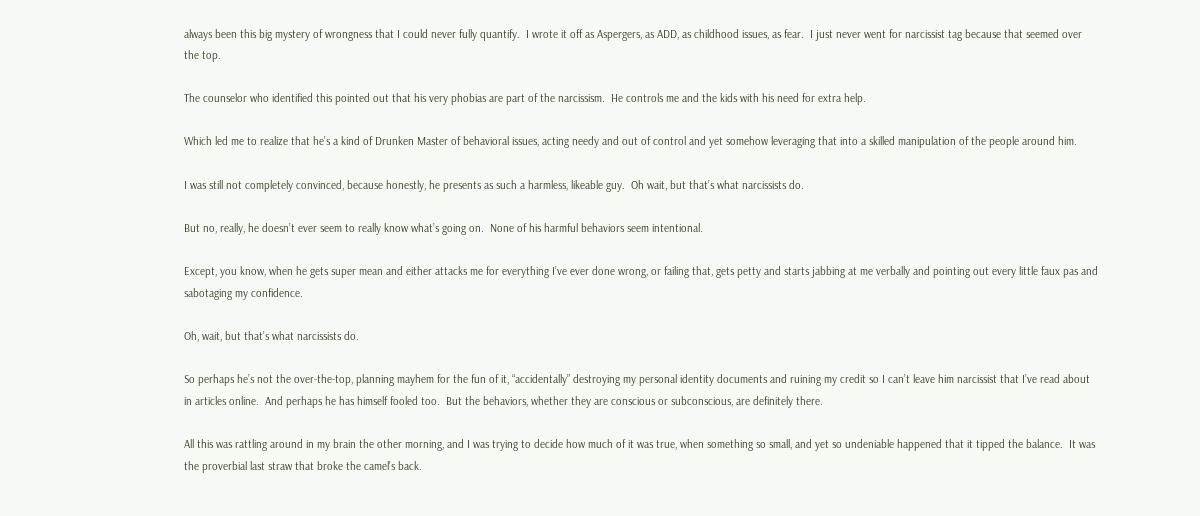always been this big mystery of wrongness that I could never fully quantify.  I wrote it off as Aspergers, as ADD, as childhood issues, as fear.  I just never went for narcissist tag because that seemed over the top.

The counselor who identified this pointed out that his very phobias are part of the narcissism.  He controls me and the kids with his need for extra help.

Which led me to realize that he’s a kind of Drunken Master of behavioral issues, acting needy and out of control and yet somehow leveraging that into a skilled manipulation of the people around him.

I was still not completely convinced, because honestly, he presents as such a harmless, likeable guy.  Oh wait, but that’s what narcissists do.

But no, really, he doesn’t ever seem to really know what’s going on.  None of his harmful behaviors seem intentional.

Except, you know, when he gets super mean and either attacks me for everything I’ve ever done wrong, or failing that, gets petty and starts jabbing at me verbally and pointing out every little faux pas and sabotaging my confidence.

Oh, wait, but that’s what narcissists do.

So perhaps he’s not the over-the-top, planning mayhem for the fun of it, “accidentally” destroying my personal identity documents and ruining my credit so I can’t leave him narcissist that I’ve read about in articles online.  And perhaps he has himself fooled too.  But the behaviors, whether they are conscious or subconscious, are definitely there.

All this was rattling around in my brain the other morning, and I was trying to decide how much of it was true, when something so small, and yet so undeniable happened that it tipped the balance.  It was the proverbial last straw that broke the camel’s back.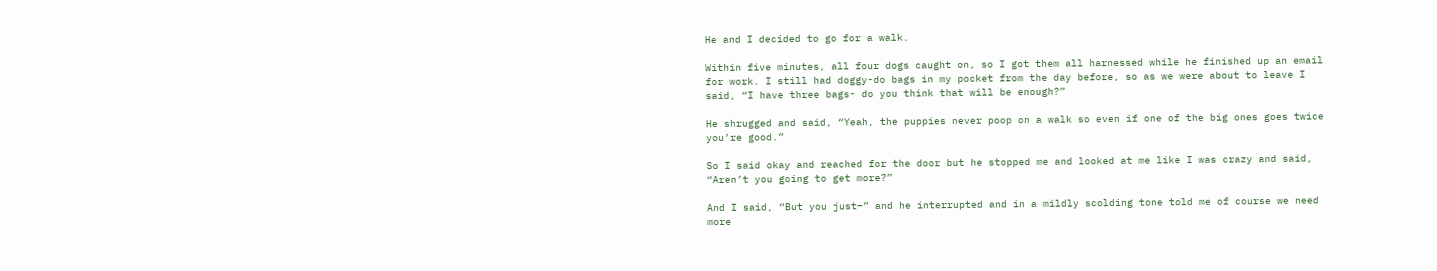He and I decided to go for a walk.

Within five minutes, all four dogs caught on, so I got them all harnessed while he finished up an email for work. I still had doggy-do bags in my pocket from the day before, so as we were about to leave I said, “I have three bags- do you think that will be enough?”

He shrugged and said, “Yeah, the puppies never poop on a walk so even if one of the big ones goes twice you’re good.”

So I said okay and reached for the door but he stopped me and looked at me like I was crazy and said, “Aren’t you going to get more?”

And I said, “But you just–” and he interrupted and in a mildly scolding tone told me of course we need more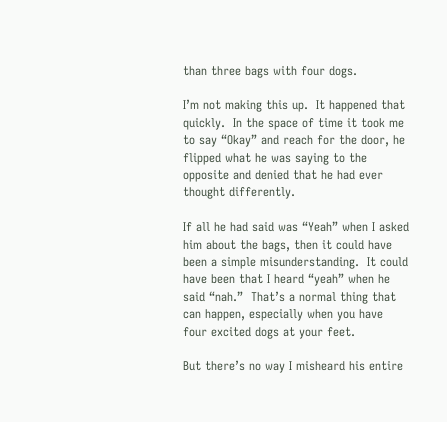than three bags with four dogs.

I’m not making this up.  It happened that quickly.  In the space of time it took me to say “Okay” and reach for the door, he flipped what he was saying to the opposite and denied that he had ever thought differently.

If all he had said was “Yeah” when I asked him about the bags, then it could have been a simple misunderstanding.  It could have been that I heard “yeah” when he said “nah.”  That’s a normal thing that can happen, especially when you have four excited dogs at your feet.

But there’s no way I misheard his entire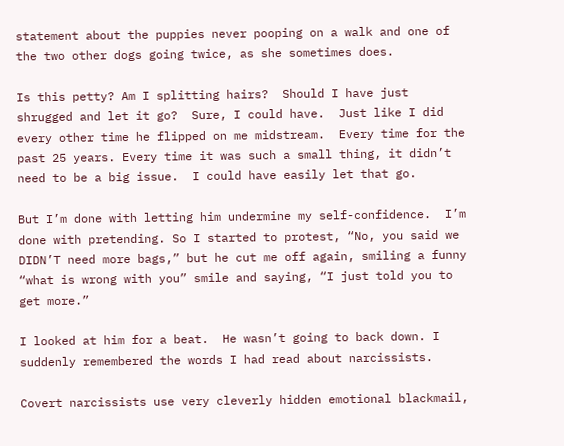statement about the puppies never pooping on a walk and one of the two other dogs going twice, as she sometimes does.

Is this petty? Am I splitting hairs?  Should I have just shrugged and let it go?  Sure, I could have.  Just like I did every other time he flipped on me midstream.  Every time for the past 25 years. Every time it was such a small thing, it didn’t need to be a big issue.  I could have easily let that go.

But I’m done with letting him undermine my self-confidence.  I’m done with pretending. So I started to protest, “No, you said we DIDN’T need more bags,” but he cut me off again, smiling a funny “what is wrong with you” smile and saying, “I just told you to get more.”

I looked at him for a beat.  He wasn’t going to back down. I suddenly remembered the words I had read about narcissists.

Covert narcissists use very cleverly hidden emotional blackmail,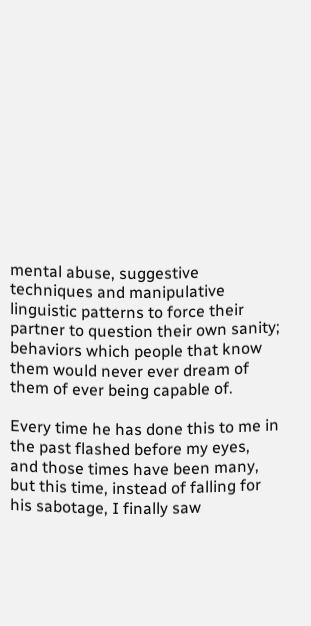mental abuse, suggestive techniques and manipulative linguistic patterns to force their partner to question their own sanity; behaviors which people that know them would never ever dream of them of ever being capable of.

Every time he has done this to me in the past flashed before my eyes, and those times have been many, but this time, instead of falling for his sabotage, I finally saw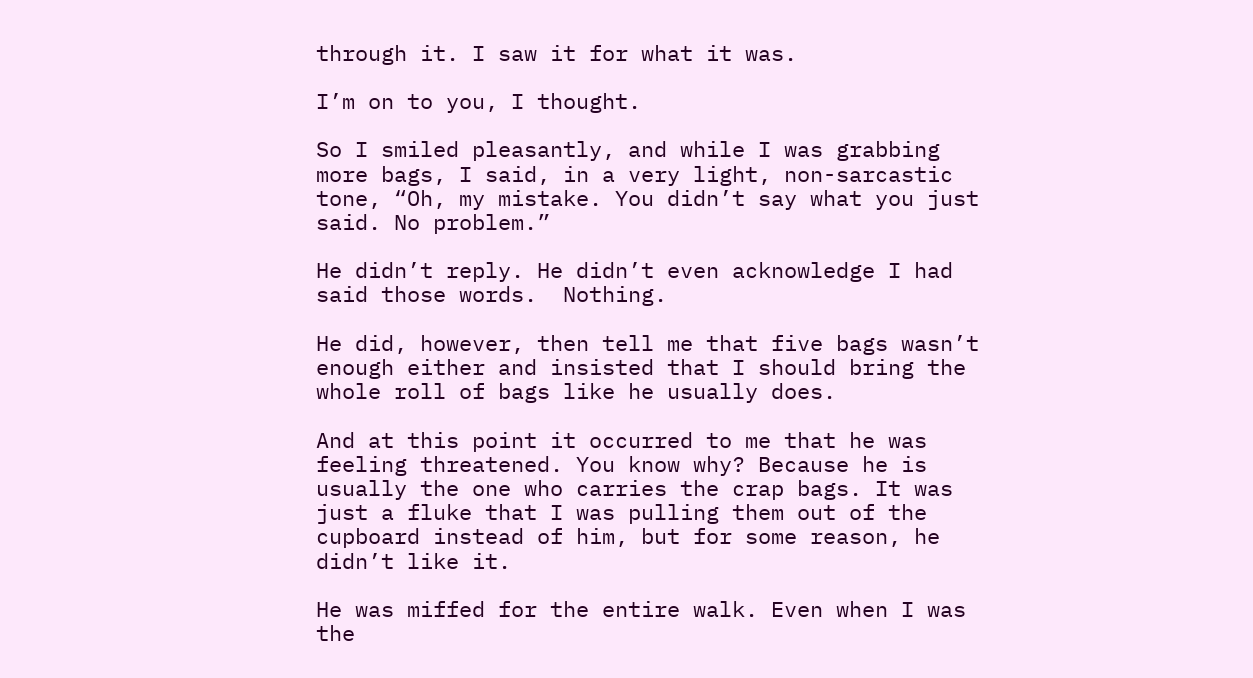through it. I saw it for what it was.

I’m on to you, I thought.

So I smiled pleasantly, and while I was grabbing more bags, I said, in a very light, non-sarcastic tone, “Oh, my mistake. You didn’t say what you just said. No problem.”

He didn’t reply. He didn’t even acknowledge I had said those words.  Nothing.

He did, however, then tell me that five bags wasn’t enough either and insisted that I should bring the whole roll of bags like he usually does.

And at this point it occurred to me that he was feeling threatened. You know why? Because he is usually the one who carries the crap bags. It was just a fluke that I was pulling them out of the cupboard instead of him, but for some reason, he didn’t like it.

He was miffed for the entire walk. Even when I was the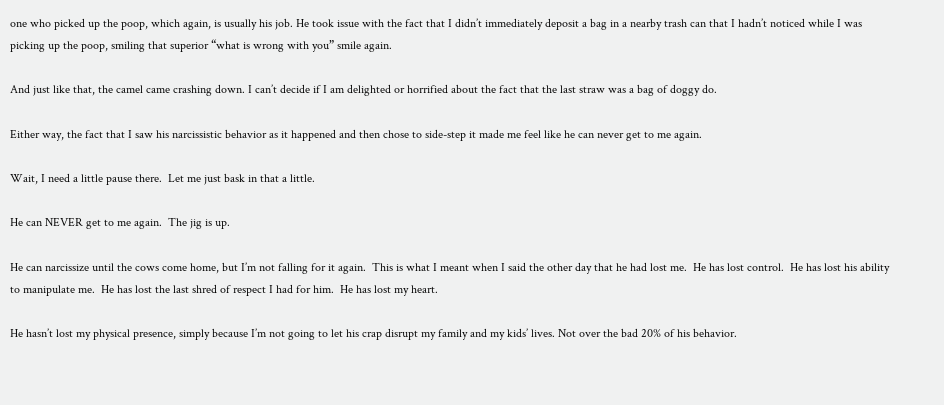one who picked up the poop, which again, is usually his job. He took issue with the fact that I didn’t immediately deposit a bag in a nearby trash can that I hadn’t noticed while I was picking up the poop, smiling that superior “what is wrong with you” smile again.

And just like that, the camel came crashing down. I can’t decide if I am delighted or horrified about the fact that the last straw was a bag of doggy do.

Either way, the fact that I saw his narcissistic behavior as it happened and then chose to side-step it made me feel like he can never get to me again.

Wait, I need a little pause there.  Let me just bask in that a little.

He can NEVER get to me again.  The jig is up.

He can narcissize until the cows come home, but I’m not falling for it again.  This is what I meant when I said the other day that he had lost me.  He has lost control.  He has lost his ability to manipulate me.  He has lost the last shred of respect I had for him.  He has lost my heart.

He hasn’t lost my physical presence, simply because I’m not going to let his crap disrupt my family and my kids’ lives. Not over the bad 20% of his behavior.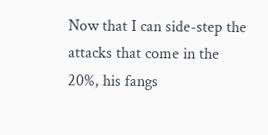Now that I can side-step the attacks that come in the 20%, his fangs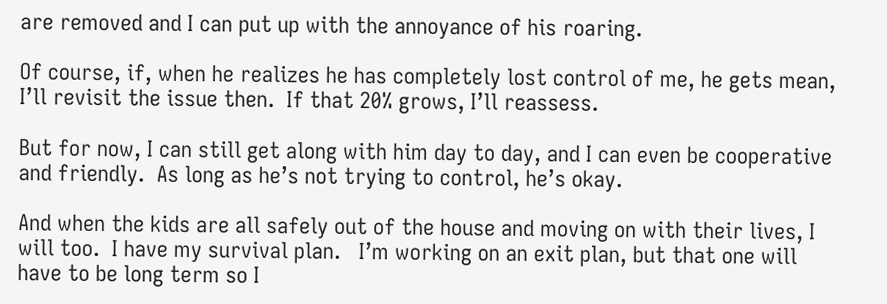are removed and I can put up with the annoyance of his roaring.

Of course, if, when he realizes he has completely lost control of me, he gets mean, I’ll revisit the issue then.  If that 20% grows, I’ll reassess.

But for now, I can still get along with him day to day, and I can even be cooperative and friendly.  As long as he’s not trying to control, he’s okay.

And when the kids are all safely out of the house and moving on with their lives, I will too.  I have my survival plan.   I’m working on an exit plan, but that one will have to be long term so I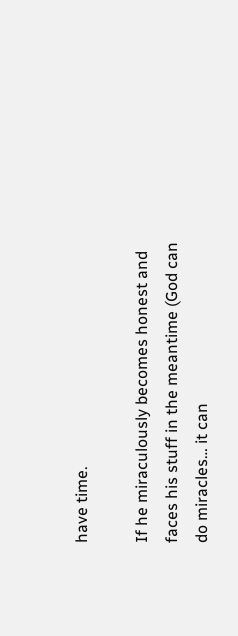have time.

If he miraculously becomes honest and faces his stuff in the meantime (God can do miracles… it can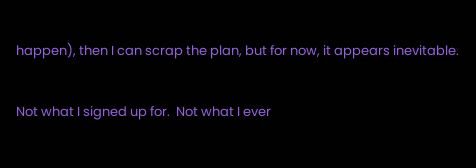happen), then I can scrap the plan, but for now, it appears inevitable.

Not what I signed up for.  Not what I ever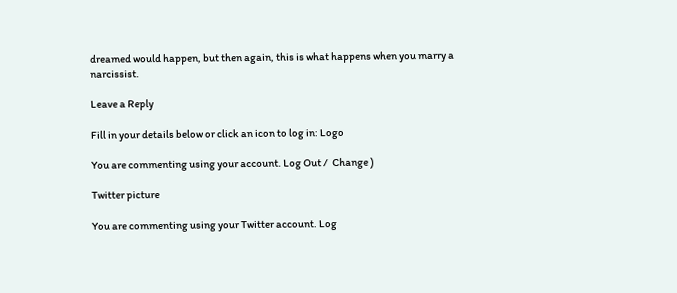dreamed would happen, but then again, this is what happens when you marry a narcissist.

Leave a Reply

Fill in your details below or click an icon to log in: Logo

You are commenting using your account. Log Out /  Change )

Twitter picture

You are commenting using your Twitter account. Log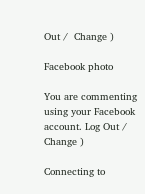Out /  Change )

Facebook photo

You are commenting using your Facebook account. Log Out /  Change )

Connecting to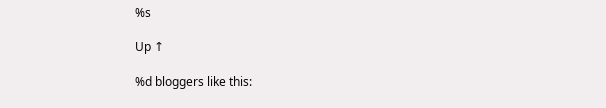%s

Up ↑

%d bloggers like this: